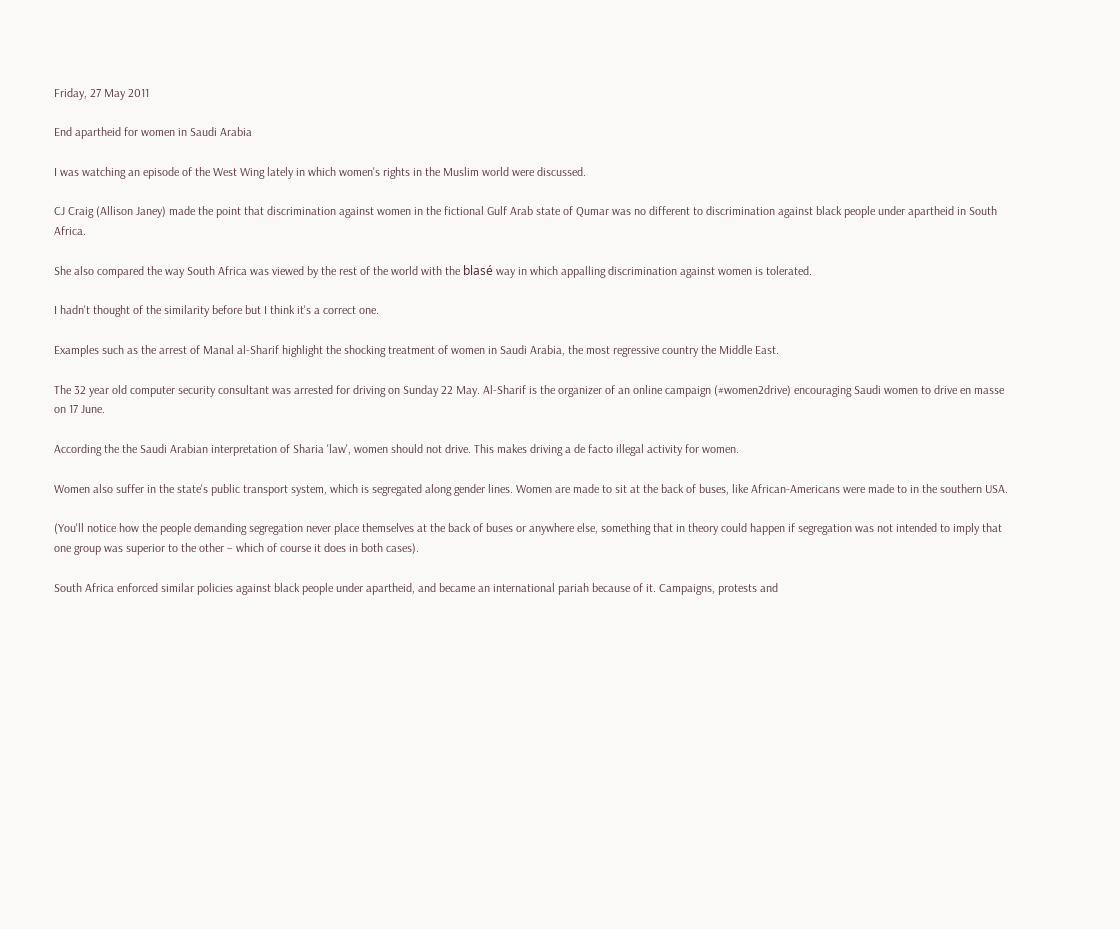Friday, 27 May 2011

End apartheid for women in Saudi Arabia

I was watching an episode of the West Wing lately in which women's rights in the Muslim world were discussed.

CJ Craig (Allison Janey) made the point that discrimination against women in the fictional Gulf Arab state of Qumar was no different to discrimination against black people under apartheid in South Africa.

She also compared the way South Africa was viewed by the rest of the world with the blasé way in which appalling discrimination against women is tolerated.

I hadn't thought of the similarity before but I think it's a correct one.

Examples such as the arrest of Manal al-Sharif highlight the shocking treatment of women in Saudi Arabia, the most regressive country the Middle East.

The 32 year old computer security consultant was arrested for driving on Sunday 22 May. Al-Sharif is the organizer of an online campaign (#women2drive) encouraging Saudi women to drive en masse on 17 June.

According the the Saudi Arabian interpretation of Sharia 'law', women should not drive. This makes driving a de facto illegal activity for women.

Women also suffer in the state's public transport system, which is segregated along gender lines. Women are made to sit at the back of buses, like African-Americans were made to in the southern USA.

(You'll notice how the people demanding segregation never place themselves at the back of buses or anywhere else, something that in theory could happen if segregation was not intended to imply that one group was superior to the other – which of course it does in both cases).

South Africa enforced similar policies against black people under apartheid, and became an international pariah because of it. Campaigns, protests and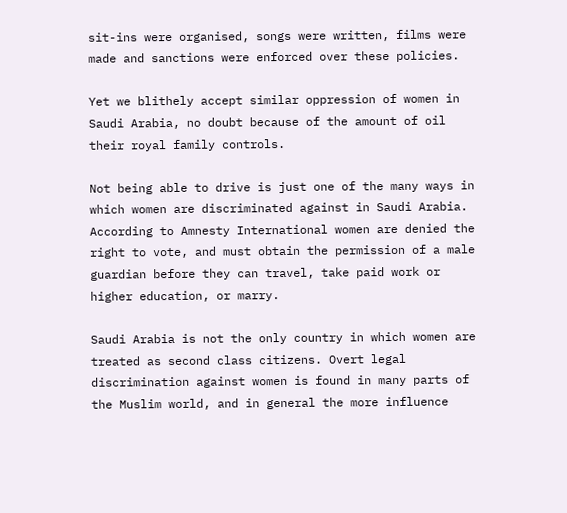sit-ins were organised, songs were written, films were made and sanctions were enforced over these policies.

Yet we blithely accept similar oppression of women in Saudi Arabia, no doubt because of the amount of oil their royal family controls.

Not being able to drive is just one of the many ways in which women are discriminated against in Saudi Arabia. According to Amnesty International women are denied the right to vote, and must obtain the permission of a male guardian before they can travel, take paid work or higher education, or marry.

Saudi Arabia is not the only country in which women are treated as second class citizens. Overt legal discrimination against women is found in many parts of the Muslim world, and in general the more influence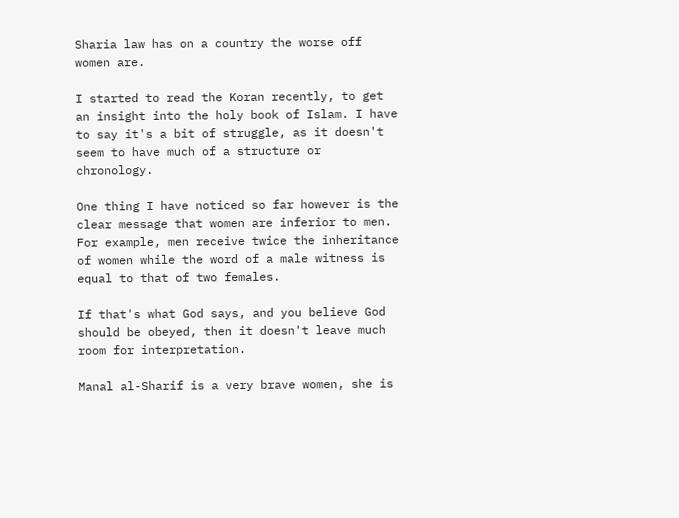Sharia law has on a country the worse off women are.

I started to read the Koran recently, to get an insight into the holy book of Islam. I have to say it's a bit of struggle, as it doesn't seem to have much of a structure or chronology.

One thing I have noticed so far however is the clear message that women are inferior to men. For example, men receive twice the inheritance of women while the word of a male witness is equal to that of two females.

If that's what God says, and you believe God should be obeyed, then it doesn't leave much room for interpretation.

Manal al-Sharif is a very brave women, she is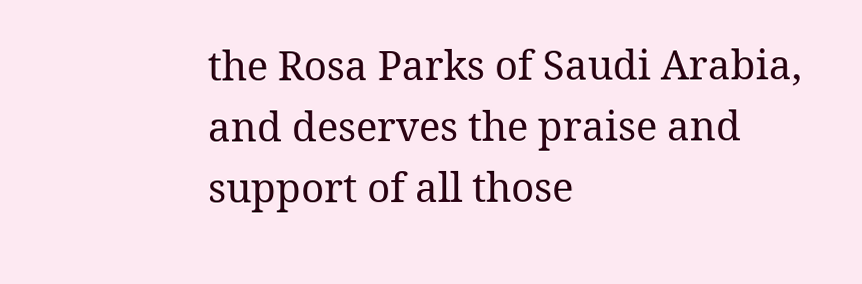the Rosa Parks of Saudi Arabia, and deserves the praise and support of all those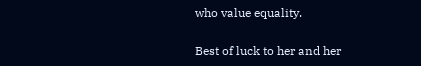who value equality.

Best of luck to her and her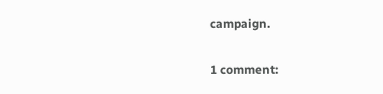campaign.

1 comment: